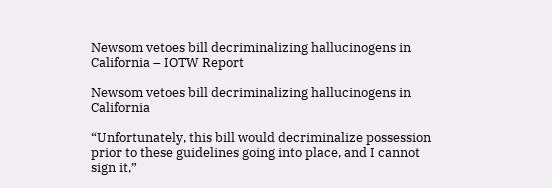Newsom vetoes bill decriminalizing hallucinogens in California – IOTW Report

Newsom vetoes bill decriminalizing hallucinogens in California

“Unfortunately, this bill would decriminalize possession prior to these guidelines going into place, and I cannot sign it,”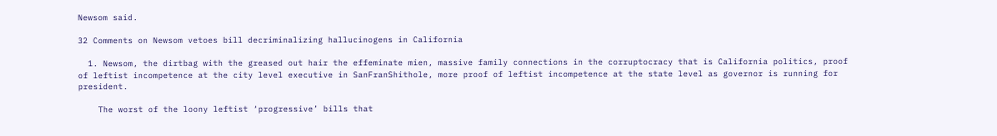Newsom said.

32 Comments on Newsom vetoes bill decriminalizing hallucinogens in California

  1. Newsom, the dirtbag with the greased out hair the effeminate mien, massive family connections in the corruptocracy that is California politics, proof of leftist incompetence at the city level executive in SanFranShithole, more proof of leftist incompetence at the state level as governor is running for president.

    The worst of the loony leftist ‘progressive’ bills that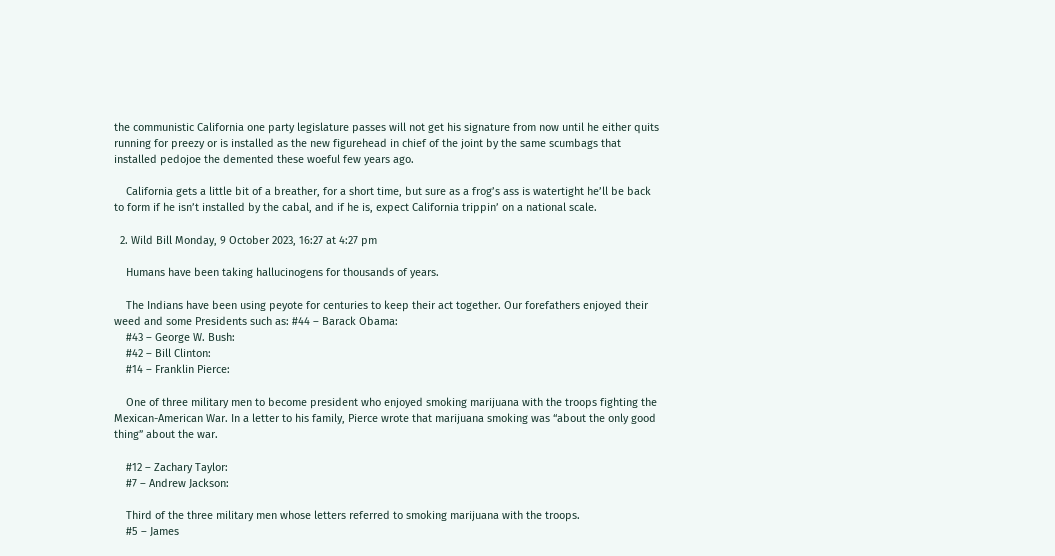the communistic California one party legislature passes will not get his signature from now until he either quits running for preezy or is installed as the new figurehead in chief of the joint by the same scumbags that installed pedojoe the demented these woeful few years ago.

    California gets a little bit of a breather, for a short time, but sure as a frog’s ass is watertight he’ll be back to form if he isn’t installed by the cabal, and if he is, expect California trippin’ on a national scale.

  2. Wild Bill Monday, 9 October 2023, 16:27 at 4:27 pm

    Humans have been taking hallucinogens for thousands of years.

    The Indians have been using peyote for centuries to keep their act together. Our forefathers enjoyed their weed and some Presidents such as: #44 – Barack Obama:
    #43 – George W. Bush:
    #42 – Bill Clinton:
    #14 – Franklin Pierce:

    One of three military men to become president who enjoyed smoking marijuana with the troops fighting the Mexican-American War. In a letter to his family, Pierce wrote that marijuana smoking was “about the only good thing” about the war.

    #12 – Zachary Taylor:
    #7 – Andrew Jackson:

    Third of the three military men whose letters referred to smoking marijuana with the troops.
    #5 – James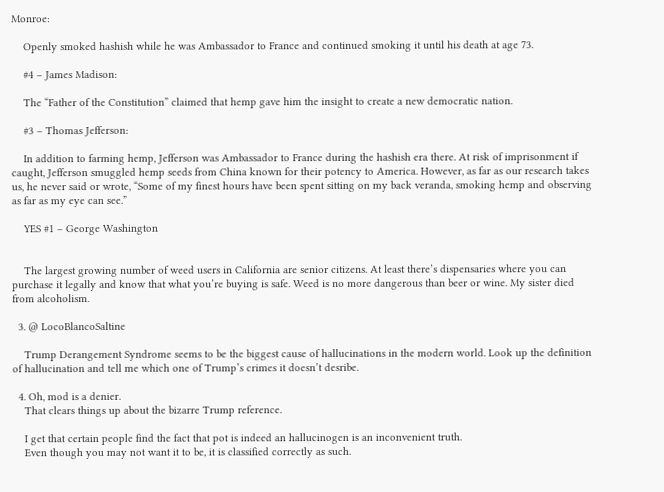Monroe:

    Openly smoked hashish while he was Ambassador to France and continued smoking it until his death at age 73.

    #4 – James Madison:

    The “Father of the Constitution” claimed that hemp gave him the insight to create a new democratic nation.

    #3 – Thomas Jefferson:

    In addition to farming hemp, Jefferson was Ambassador to France during the hashish era there. At risk of imprisonment if caught, Jefferson smuggled hemp seeds from China known for their potency to America. However, as far as our research takes us, he never said or wrote, “Some of my finest hours have been spent sitting on my back veranda, smoking hemp and observing as far as my eye can see.”

    YES #1 – George Washington


    The largest growing number of weed users in California are senior citizens. At least there’s dispensaries where you can purchase it legally and know that what you’re buying is safe. Weed is no more dangerous than beer or wine. My sister died from alcoholism.

  3. @ LocoBlancoSaltine

    Trump Derangement Syndrome seems to be the biggest cause of hallucinations in the modern world. Look up the definition of hallucination and tell me which one of Trump’s crimes it doesn’t desribe.

  4. Oh, mod is a denier.
    That clears things up about the bizarre Trump reference.

    I get that certain people find the fact that pot is indeed an hallucinogen is an inconvenient truth.
    Even though you may not want it to be, it is classified correctly as such.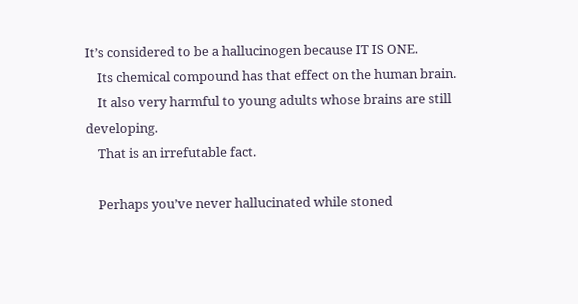It’s considered to be a hallucinogen because IT IS ONE.
    Its chemical compound has that effect on the human brain.
    It also very harmful to young adults whose brains are still developing.
    That is an irrefutable fact.

    Perhaps you’ve never hallucinated while stoned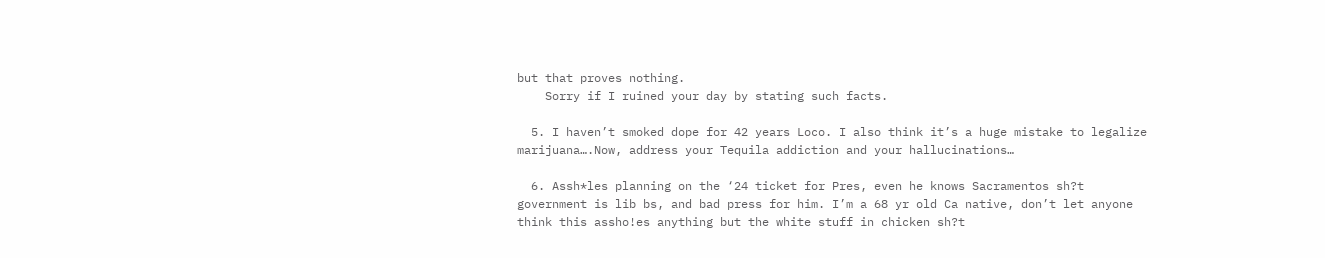but that proves nothing.
    Sorry if I ruined your day by stating such facts.

  5. I haven’t smoked dope for 42 years Loco. I also think it’s a huge mistake to legalize marijuana….Now, address your Tequila addiction and your hallucinations…

  6. Assh*les planning on the ‘24 ticket for Pres, even he knows Sacramentos sh?t government is lib bs, and bad press for him. I’m a 68 yr old Ca native, don’t let anyone think this assho!es anything but the white stuff in chicken sh?t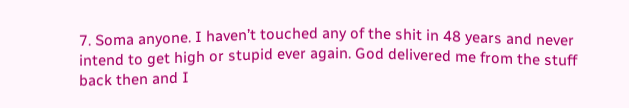7. Soma anyone. I haven’t touched any of the shit in 48 years and never intend to get high or stupid ever again. God delivered me from the stuff back then and I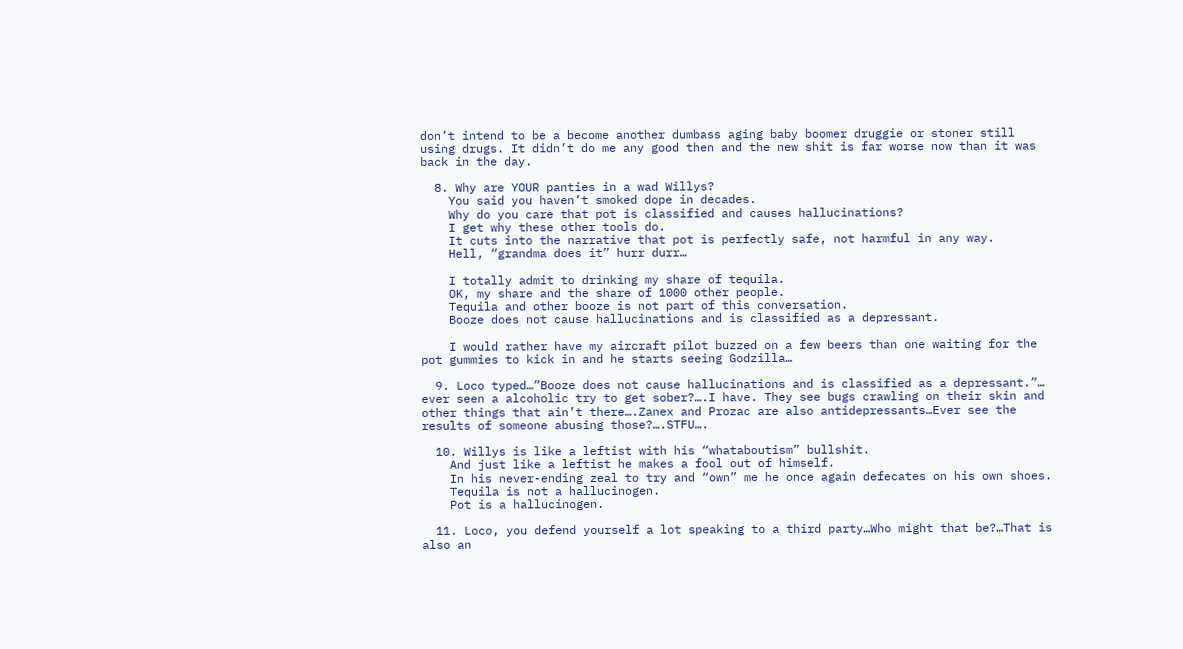don’t intend to be a become another dumbass aging baby boomer druggie or stoner still using drugs. It didn’t do me any good then and the new shit is far worse now than it was back in the day.

  8. Why are YOUR panties in a wad Willys?
    You said you haven’t smoked dope in decades.
    Why do you care that pot is classified and causes hallucinations?
    I get why these other tools do.
    It cuts into the narrative that pot is perfectly safe, not harmful in any way.
    Hell, “grandma does it” hurr durr…

    I totally admit to drinking my share of tequila.
    OK, my share and the share of 1000 other people.
    Tequila and other booze is not part of this conversation.
    Booze does not cause hallucinations and is classified as a depressant.

    I would rather have my aircraft pilot buzzed on a few beers than one waiting for the pot gummies to kick in and he starts seeing Godzilla…

  9. Loco typed…”Booze does not cause hallucinations and is classified as a depressant.”… ever seen a alcoholic try to get sober?….I have. They see bugs crawling on their skin and other things that ain’t there….Zanex and Prozac are also antidepressants…Ever see the results of someone abusing those?….STFU….

  10. Willys is like a leftist with his “whataboutism” bullshit.
    And just like a leftist he makes a fool out of himself.
    In his never-ending zeal to try and “own” me he once again defecates on his own shoes.
    Tequila is not a hallucinogen.
    Pot is a hallucinogen.

  11. Loco, you defend yourself a lot speaking to a third party…Who might that be?…That is also an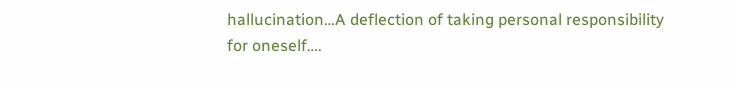hallucination…A deflection of taking personal responsibility for oneself….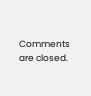Comments are closed.